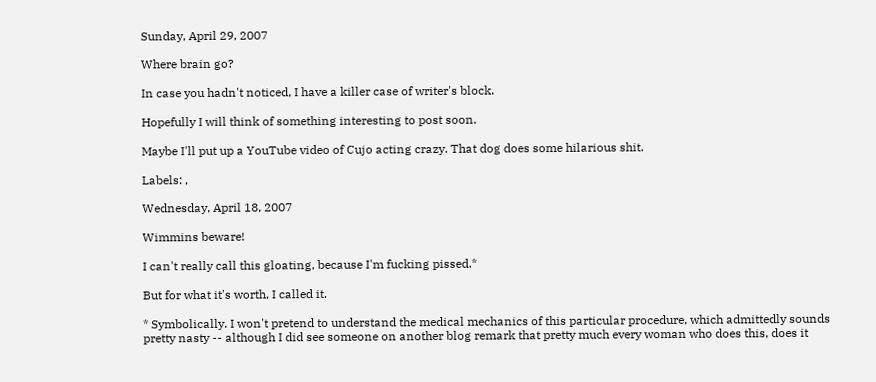Sunday, April 29, 2007

Where brain go?

In case you hadn't noticed, I have a killer case of writer's block.

Hopefully I will think of something interesting to post soon.

Maybe I'll put up a YouTube video of Cujo acting crazy. That dog does some hilarious shit.

Labels: ,

Wednesday, April 18, 2007

Wimmins beware!

I can't really call this gloating, because I'm fucking pissed.*

But for what it's worth, I called it.

* Symbolically. I won't pretend to understand the medical mechanics of this particular procedure, which admittedly sounds pretty nasty -- although I did see someone on another blog remark that pretty much every woman who does this, does it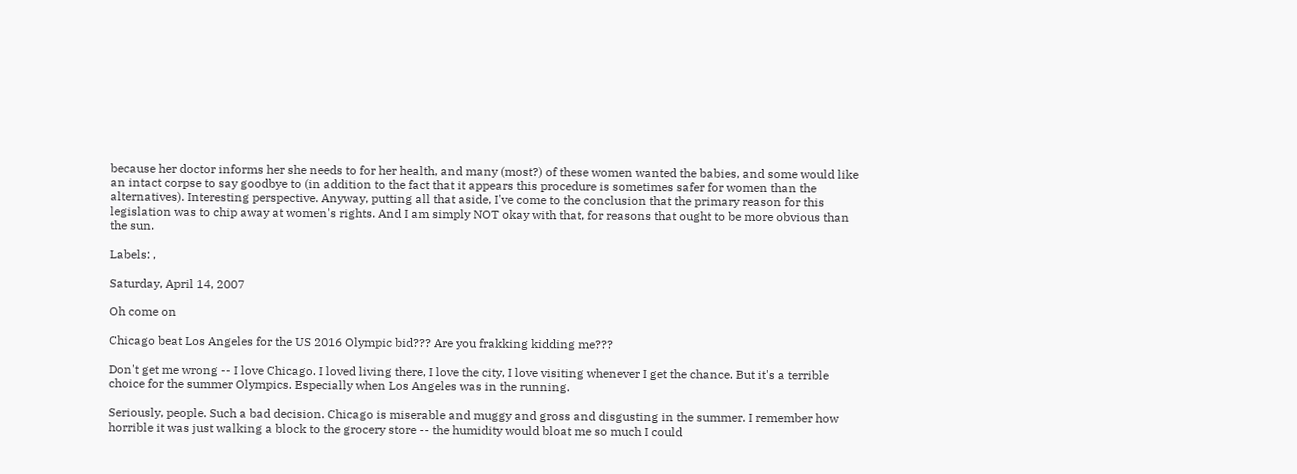because her doctor informs her she needs to for her health, and many (most?) of these women wanted the babies, and some would like an intact corpse to say goodbye to (in addition to the fact that it appears this procedure is sometimes safer for women than the alternatives). Interesting perspective. Anyway, putting all that aside, I've come to the conclusion that the primary reason for this legislation was to chip away at women's rights. And I am simply NOT okay with that, for reasons that ought to be more obvious than the sun.

Labels: ,

Saturday, April 14, 2007

Oh come on

Chicago beat Los Angeles for the US 2016 Olympic bid??? Are you frakking kidding me???

Don't get me wrong -- I love Chicago. I loved living there, I love the city, I love visiting whenever I get the chance. But it's a terrible choice for the summer Olympics. Especially when Los Angeles was in the running.

Seriously, people. Such a bad decision. Chicago is miserable and muggy and gross and disgusting in the summer. I remember how horrible it was just walking a block to the grocery store -- the humidity would bloat me so much I could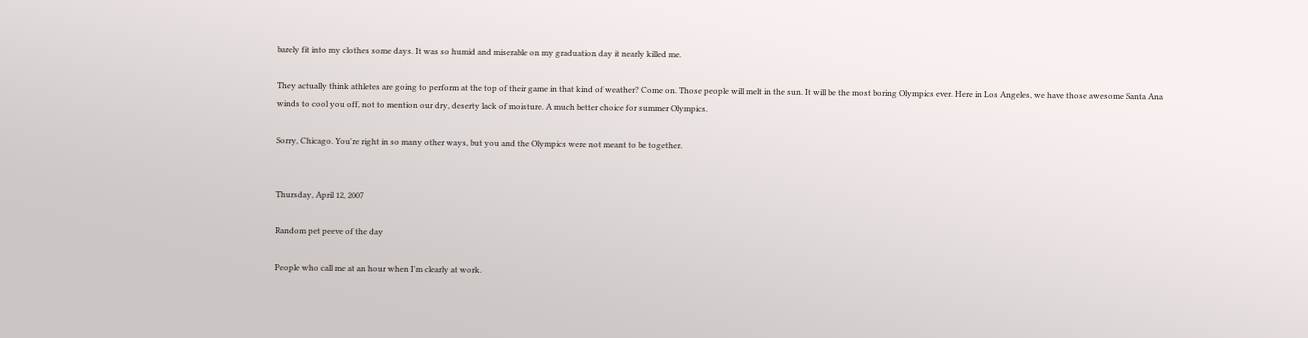barely fit into my clothes some days. It was so humid and miserable on my graduation day it nearly killed me.

They actually think athletes are going to perform at the top of their game in that kind of weather? Come on. Those people will melt in the sun. It will be the most boring Olympics ever. Here in Los Angeles, we have those awesome Santa Ana winds to cool you off, not to mention our dry, deserty lack of moisture. A much better choice for summer Olympics.

Sorry, Chicago. You're right in so many other ways, but you and the Olympics were not meant to be together.


Thursday, April 12, 2007

Random pet peeve of the day

People who call me at an hour when I'm clearly at work.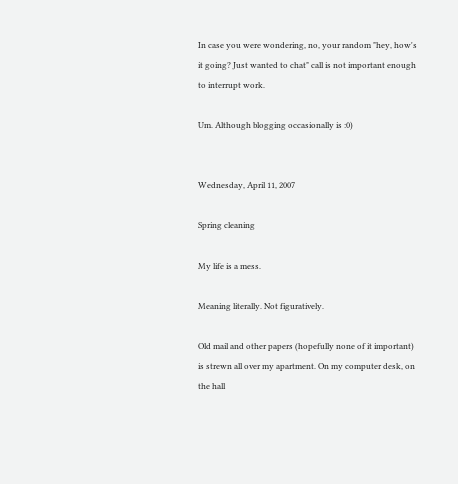In case you were wondering, no, your random "hey, how's it going? Just wanted to chat" call is not important enough to interrupt work.

Um. Although blogging occasionally is :0)


Wednesday, April 11, 2007

Spring cleaning

My life is a mess.

Meaning literally. Not figuratively.

Old mail and other papers (hopefully none of it important) is strewn all over my apartment. On my computer desk, on the hall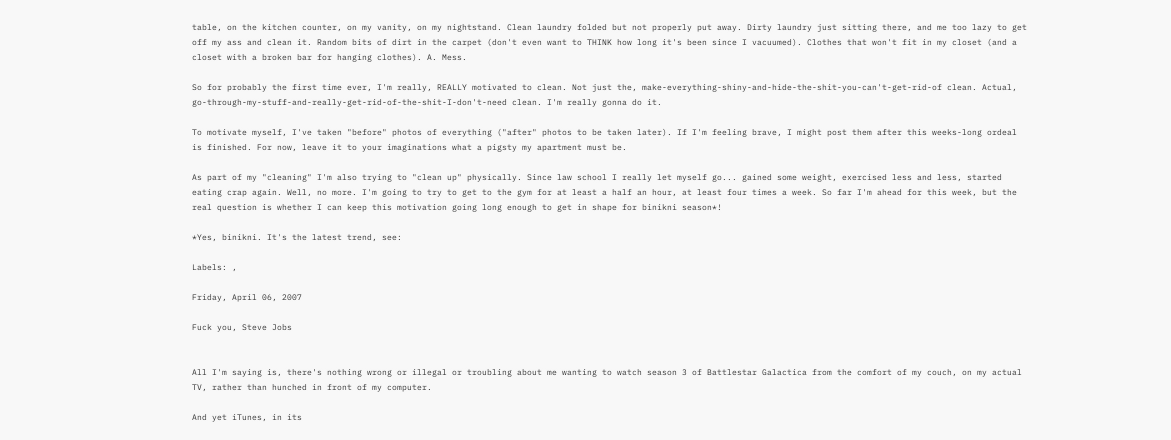table, on the kitchen counter, on my vanity, on my nightstand. Clean laundry folded but not properly put away. Dirty laundry just sitting there, and me too lazy to get off my ass and clean it. Random bits of dirt in the carpet (don't even want to THINK how long it's been since I vacuumed). Clothes that won't fit in my closet (and a closet with a broken bar for hanging clothes). A. Mess.

So for probably the first time ever, I'm really, REALLY motivated to clean. Not just the, make-everything-shiny-and-hide-the-shit-you-can't-get-rid-of clean. Actual, go-through-my-stuff-and-really-get-rid-of-the-shit-I-don't-need clean. I'm really gonna do it.

To motivate myself, I've taken "before" photos of everything ("after" photos to be taken later). If I'm feeling brave, I might post them after this weeks-long ordeal is finished. For now, leave it to your imaginations what a pigsty my apartment must be.

As part of my "cleaning" I'm also trying to "clean up" physically. Since law school I really let myself go... gained some weight, exercised less and less, started eating crap again. Well, no more. I'm going to try to get to the gym for at least a half an hour, at least four times a week. So far I'm ahead for this week, but the real question is whether I can keep this motivation going long enough to get in shape for binikni season*!

*Yes, binikni. It's the latest trend, see:

Labels: ,

Friday, April 06, 2007

Fuck you, Steve Jobs


All I'm saying is, there's nothing wrong or illegal or troubling about me wanting to watch season 3 of Battlestar Galactica from the comfort of my couch, on my actual TV, rather than hunched in front of my computer.

And yet iTunes, in its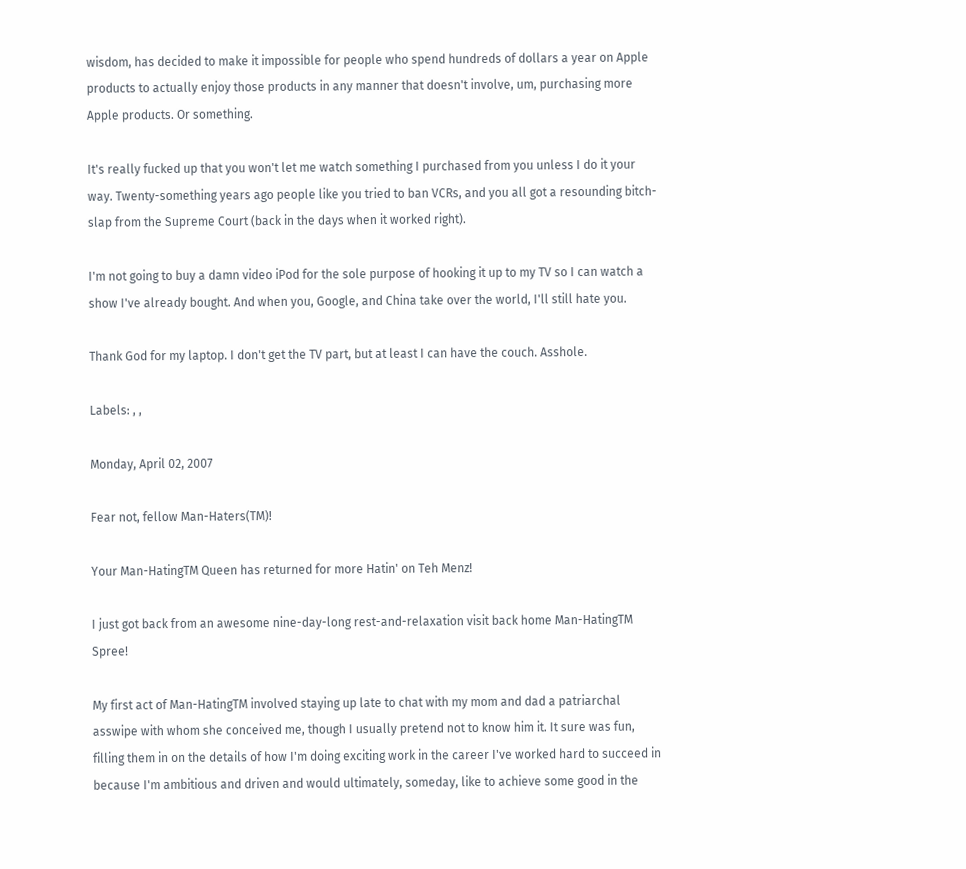wisdom, has decided to make it impossible for people who spend hundreds of dollars a year on Apple products to actually enjoy those products in any manner that doesn't involve, um, purchasing more Apple products. Or something.

It's really fucked up that you won't let me watch something I purchased from you unless I do it your way. Twenty-something years ago people like you tried to ban VCRs, and you all got a resounding bitch-slap from the Supreme Court (back in the days when it worked right).

I'm not going to buy a damn video iPod for the sole purpose of hooking it up to my TV so I can watch a show I've already bought. And when you, Google, and China take over the world, I'll still hate you.

Thank God for my laptop. I don't get the TV part, but at least I can have the couch. Asshole.

Labels: , ,

Monday, April 02, 2007

Fear not, fellow Man-Haters(TM)!

Your Man-HatingTM Queen has returned for more Hatin' on Teh Menz!

I just got back from an awesome nine-day-long rest-and-relaxation visit back home Man-HatingTM Spree!

My first act of Man-HatingTM involved staying up late to chat with my mom and dad a patriarchal asswipe with whom she conceived me, though I usually pretend not to know him it. It sure was fun, filling them in on the details of how I'm doing exciting work in the career I've worked hard to succeed in because I'm ambitious and driven and would ultimately, someday, like to achieve some good in the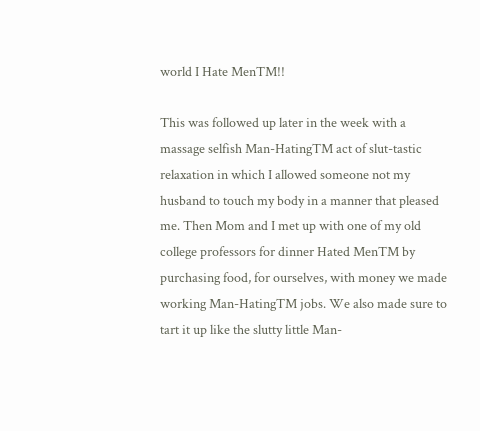world I Hate MenTM!!

This was followed up later in the week with a massage selfish Man-HatingTM act of slut-tastic relaxation in which I allowed someone not my husband to touch my body in a manner that pleased me. Then Mom and I met up with one of my old college professors for dinner Hated MenTM by purchasing food, for ourselves, with money we made working Man-HatingTM jobs. We also made sure to tart it up like the slutty little Man-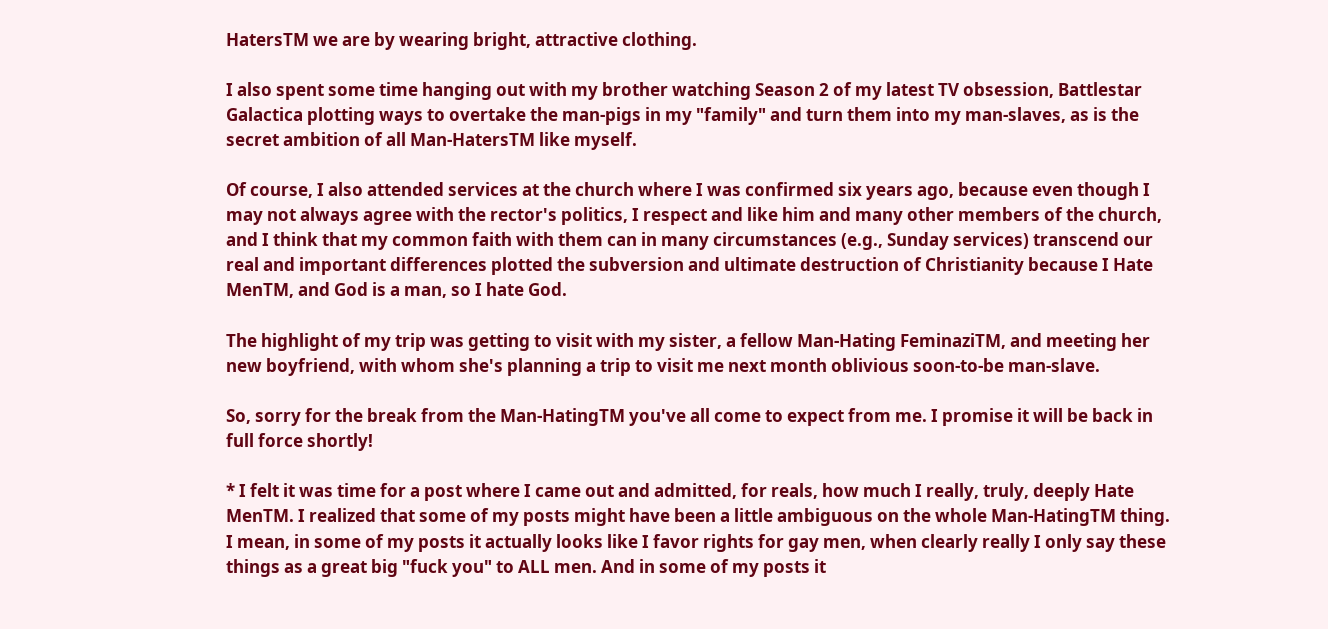HatersTM we are by wearing bright, attractive clothing.

I also spent some time hanging out with my brother watching Season 2 of my latest TV obsession, Battlestar Galactica plotting ways to overtake the man-pigs in my "family" and turn them into my man-slaves, as is the secret ambition of all Man-HatersTM like myself.

Of course, I also attended services at the church where I was confirmed six years ago, because even though I may not always agree with the rector's politics, I respect and like him and many other members of the church, and I think that my common faith with them can in many circumstances (e.g., Sunday services) transcend our real and important differences plotted the subversion and ultimate destruction of Christianity because I Hate MenTM, and God is a man, so I hate God.

The highlight of my trip was getting to visit with my sister, a fellow Man-Hating FeminaziTM, and meeting her new boyfriend, with whom she's planning a trip to visit me next month oblivious soon-to-be man-slave.

So, sorry for the break from the Man-HatingTM you've all come to expect from me. I promise it will be back in full force shortly!

* I felt it was time for a post where I came out and admitted, for reals, how much I really, truly, deeply Hate MenTM. I realized that some of my posts might have been a little ambiguous on the whole Man-HatingTM thing. I mean, in some of my posts it actually looks like I favor rights for gay men, when clearly really I only say these things as a great big "fuck you" to ALL men. And in some of my posts it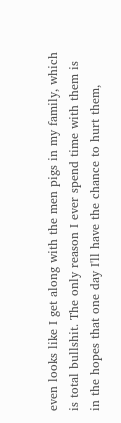even looks like I get along with the men pigs in my family, which is total bullshit. The only reason I ever spend time with them is in the hopes that one day I'll have the chance to hurt them,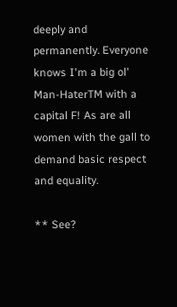deeply and permanently. Everyone knows I'm a big ol' Man-HaterTM with a capital F! As are all women with the gall to demand basic respect and equality.

** See?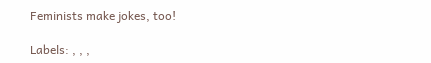Feminists make jokes, too!

Labels: , , ,